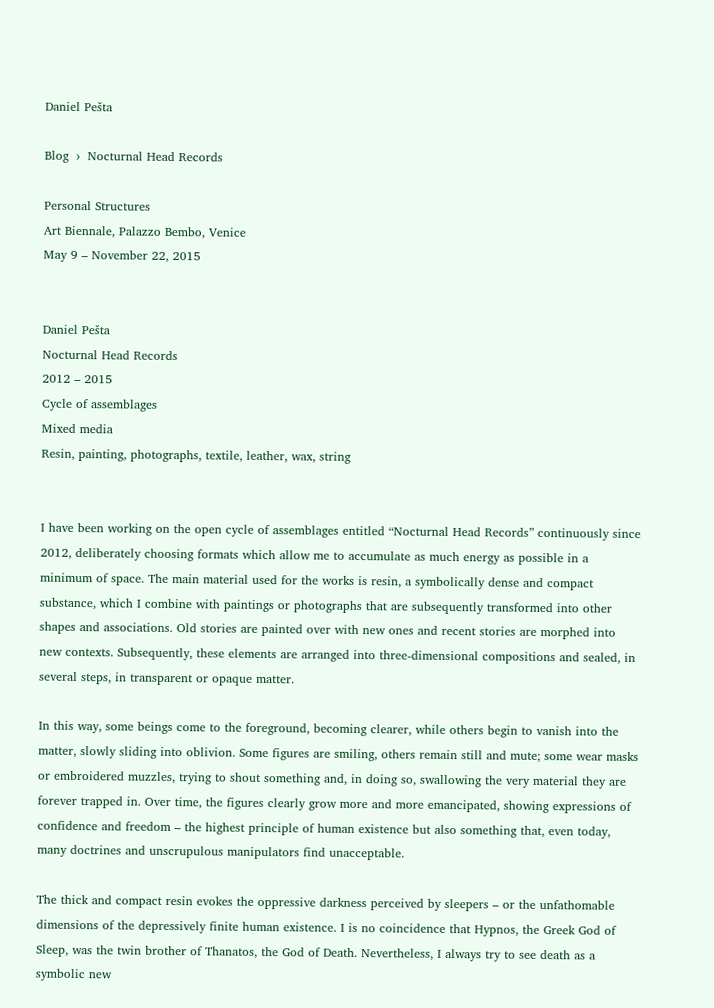Daniel Pešta

Blog  ›  Nocturnal Head Records

Personal Structures
Art Biennale, Palazzo Bembo, Venice
May 9 – November 22, 2015


Daniel Pešta
Nocturnal Head Records
2012 – 2015
Cycle of assemblages
Mixed media
Resin, painting, photographs, textile, leather, wax, string


I have been working on the open cycle of assemblages entitled “Nocturnal Head Records” continuously since 2012, deliberately choosing formats which allow me to accumulate as much energy as possible in a minimum of space. The main material used for the works is resin, a symbolically dense and compact substance, which I combine with paintings or photographs that are subsequently transformed into other shapes and associations. Old stories are painted over with new ones and recent stories are morphed into new contexts. Subsequently, these elements are arranged into three-dimensional compositions and sealed, in several steps, in transparent or opaque matter.

In this way, some beings come to the foreground, becoming clearer, while others begin to vanish into the matter, slowly sliding into oblivion. Some figures are smiling, others remain still and mute; some wear masks or embroidered muzzles, trying to shout something and, in doing so, swallowing the very material they are forever trapped in. Over time, the figures clearly grow more and more emancipated, showing expressions of confidence and freedom – the highest principle of human existence but also something that, even today, many doctrines and unscrupulous manipulators find unacceptable.

The thick and compact resin evokes the oppressive darkness perceived by sleepers – or the unfathomable dimensions of the depressively finite human existence. I is no coincidence that Hypnos, the Greek God of Sleep, was the twin brother of Thanatos, the God of Death. Nevertheless, I always try to see death as a symbolic new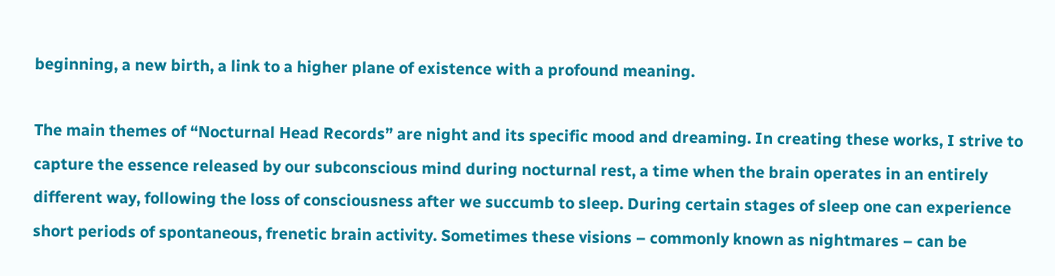beginning, a new birth, a link to a higher plane of existence with a profound meaning.

The main themes of “Nocturnal Head Records” are night and its specific mood and dreaming. In creating these works, I strive to capture the essence released by our subconscious mind during nocturnal rest, a time when the brain operates in an entirely different way, following the loss of consciousness after we succumb to sleep. During certain stages of sleep one can experience short periods of spontaneous, frenetic brain activity. Sometimes these visions – commonly known as nightmares – can be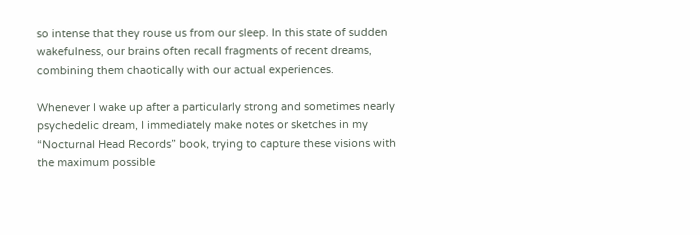so intense that they rouse us from our sleep. In this state of sudden wakefulness, our brains often recall fragments of recent dreams, combining them chaotically with our actual experiences.

Whenever I wake up after a particularly strong and sometimes nearly psychedelic dream, I immediately make notes or sketches in my “Nocturnal Head Records” book, trying to capture these visions with the maximum possible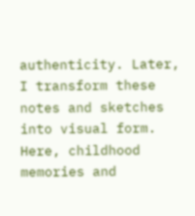authenticity. Later, I transform these notes and sketches into visual form. Here, childhood memories and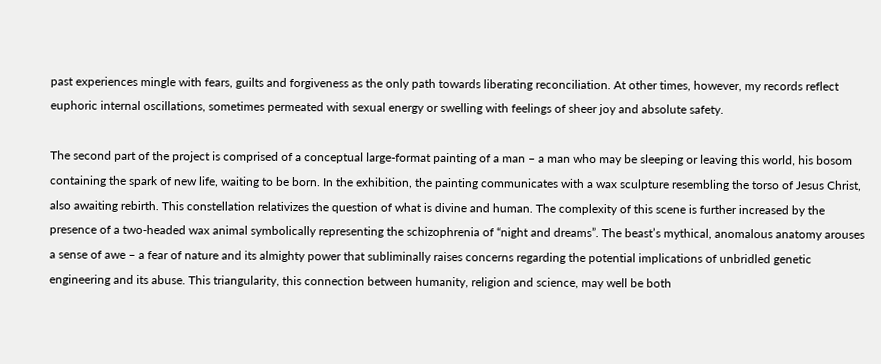past experiences mingle with fears, guilts and forgiveness as the only path towards liberating reconciliation. At other times, however, my records reflect euphoric internal oscillations, sometimes permeated with sexual energy or swelling with feelings of sheer joy and absolute safety.

The second part of the project is comprised of a conceptual large-format painting of a man – a man who may be sleeping or leaving this world, his bosom containing the spark of new life, waiting to be born. In the exhibition, the painting communicates with a wax sculpture resembling the torso of Jesus Christ, also awaiting rebirth. This constellation relativizes the question of what is divine and human. The complexity of this scene is further increased by the presence of a two-headed wax animal symbolically representing the schizophrenia of “night and dreams”. The beast’s mythical, anomalous anatomy arouses a sense of awe – a fear of nature and its almighty power that subliminally raises concerns regarding the potential implications of unbridled genetic engineering and its abuse. This triangularity, this connection between humanity, religion and science, may well be both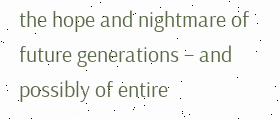the hope and nightmare of future generations – and possibly of entire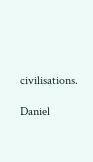civilisations.

Daniel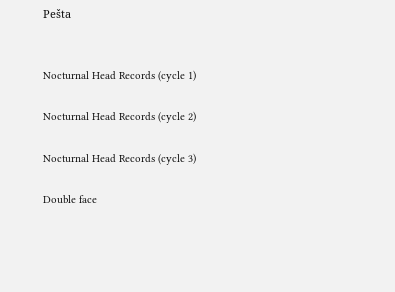Pešta


Nocturnal Head Records (cycle 1)

Nocturnal Head Records (cycle 2)

Nocturnal Head Records (cycle 3)

Double face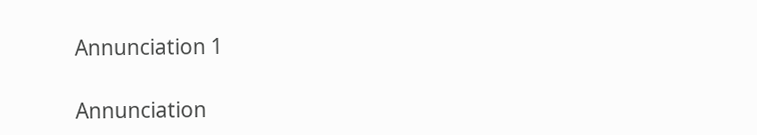Annunciation 1

Annunciation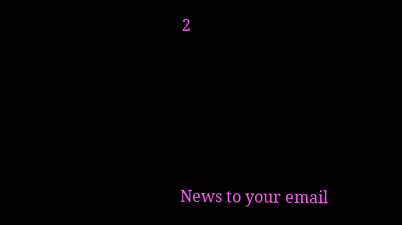2





News to your email